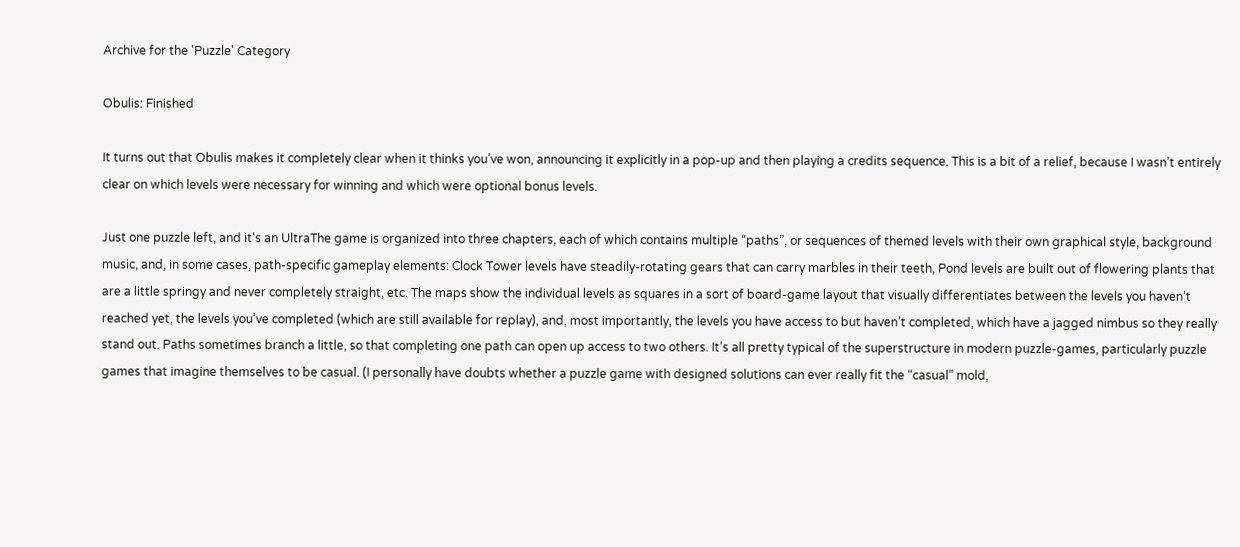Archive for the 'Puzzle' Category

Obulis: Finished

It turns out that Obulis makes it completely clear when it thinks you’ve won, announcing it explicitly in a pop-up and then playing a credits sequence. This is a bit of a relief, because I wasn’t entirely clear on which levels were necessary for winning and which were optional bonus levels.

Just one puzzle left, and it's an UltraThe game is organized into three chapters, each of which contains multiple “paths”, or sequences of themed levels with their own graphical style, background music, and, in some cases, path-specific gameplay elements: Clock Tower levels have steadily-rotating gears that can carry marbles in their teeth, Pond levels are built out of flowering plants that are a little springy and never completely straight, etc. The maps show the individual levels as squares in a sort of board-game layout that visually differentiates between the levels you haven’t reached yet, the levels you’ve completed (which are still available for replay), and, most importantly, the levels you have access to but haven’t completed, which have a jagged nimbus so they really stand out. Paths sometimes branch a little, so that completing one path can open up access to two others. It’s all pretty typical of the superstructure in modern puzzle-games, particularly puzzle games that imagine themselves to be casual. (I personally have doubts whether a puzzle game with designed solutions can ever really fit the “casual” mold,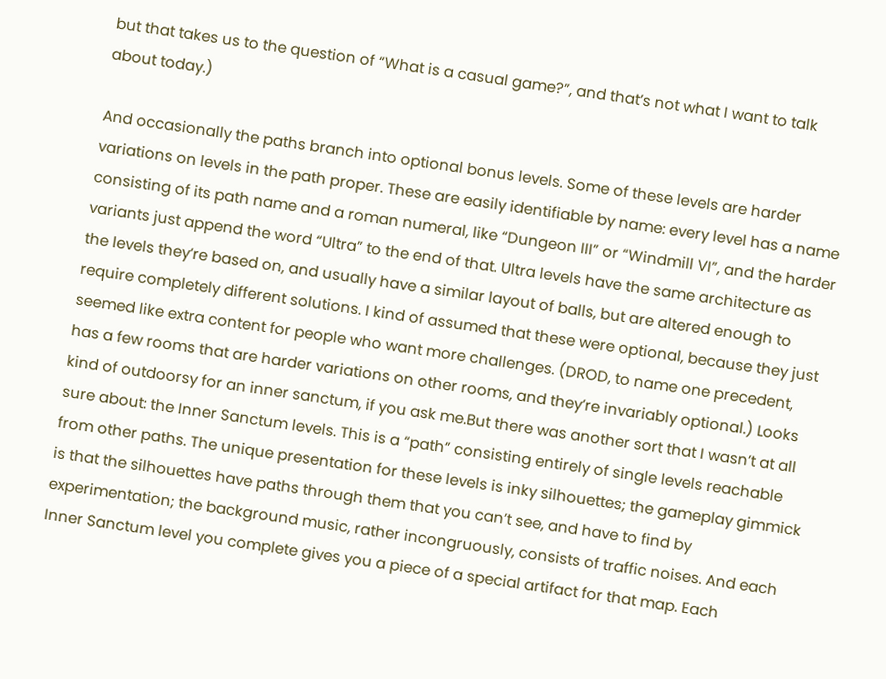but that takes us to the question of “What is a casual game?”, and that’s not what I want to talk about today.)

And occasionally the paths branch into optional bonus levels. Some of these levels are harder variations on levels in the path proper. These are easily identifiable by name: every level has a name consisting of its path name and a roman numeral, like “Dungeon III” or “Windmill VI”, and the harder variants just append the word “Ultra” to the end of that. Ultra levels have the same architecture as the levels they’re based on, and usually have a similar layout of balls, but are altered enough to require completely different solutions. I kind of assumed that these were optional, because they just seemed like extra content for people who want more challenges. (DROD, to name one precedent, has a few rooms that are harder variations on other rooms, and they’re invariably optional.) Looks kind of outdoorsy for an inner sanctum, if you ask me.But there was another sort that I wasn’t at all sure about: the Inner Sanctum levels. This is a “path” consisting entirely of single levels reachable from other paths. The unique presentation for these levels is inky silhouettes; the gameplay gimmick is that the silhouettes have paths through them that you can’t see, and have to find by experimentation; the background music, rather incongruously, consists of traffic noises. And each Inner Sanctum level you complete gives you a piece of a special artifact for that map. Each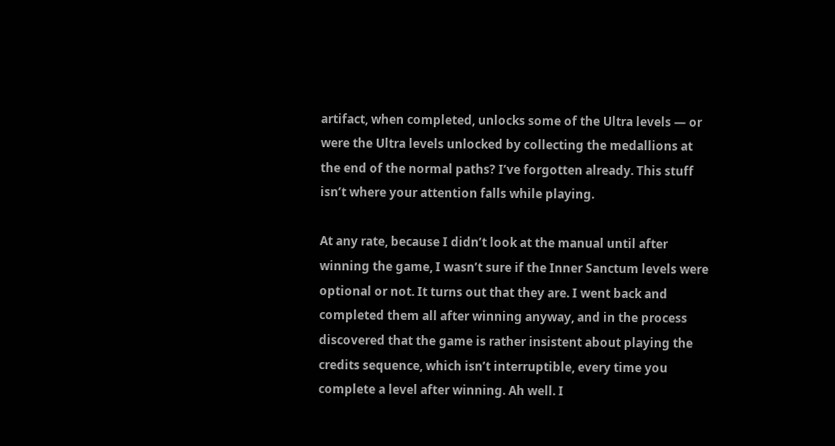artifact, when completed, unlocks some of the Ultra levels — or were the Ultra levels unlocked by collecting the medallions at the end of the normal paths? I’ve forgotten already. This stuff isn’t where your attention falls while playing.

At any rate, because I didn’t look at the manual until after winning the game, I wasn’t sure if the Inner Sanctum levels were optional or not. It turns out that they are. I went back and completed them all after winning anyway, and in the process discovered that the game is rather insistent about playing the credits sequence, which isn’t interruptible, every time you complete a level after winning. Ah well. I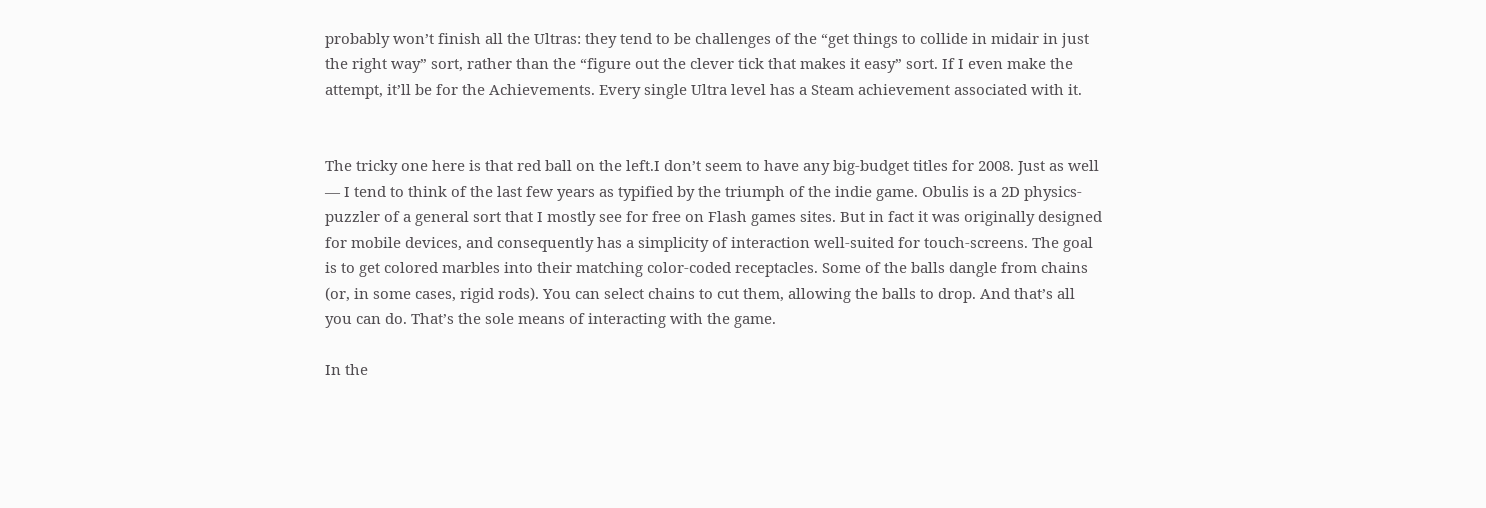probably won’t finish all the Ultras: they tend to be challenges of the “get things to collide in midair in just the right way” sort, rather than the “figure out the clever tick that makes it easy” sort. If I even make the attempt, it’ll be for the Achievements. Every single Ultra level has a Steam achievement associated with it.


The tricky one here is that red ball on the left.I don’t seem to have any big-budget titles for 2008. Just as well — I tend to think of the last few years as typified by the triumph of the indie game. Obulis is a 2D physics-puzzler of a general sort that I mostly see for free on Flash games sites. But in fact it was originally designed for mobile devices, and consequently has a simplicity of interaction well-suited for touch-screens. The goal is to get colored marbles into their matching color-coded receptacles. Some of the balls dangle from chains (or, in some cases, rigid rods). You can select chains to cut them, allowing the balls to drop. And that’s all you can do. That’s the sole means of interacting with the game.

In the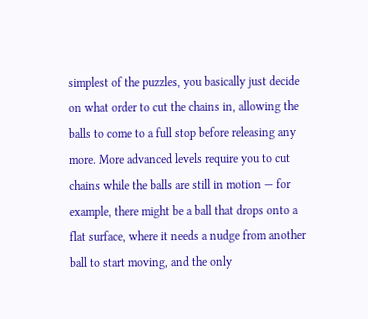simplest of the puzzles, you basically just decide on what order to cut the chains in, allowing the balls to come to a full stop before releasing any more. More advanced levels require you to cut chains while the balls are still in motion — for example, there might be a ball that drops onto a flat surface, where it needs a nudge from another ball to start moving, and the only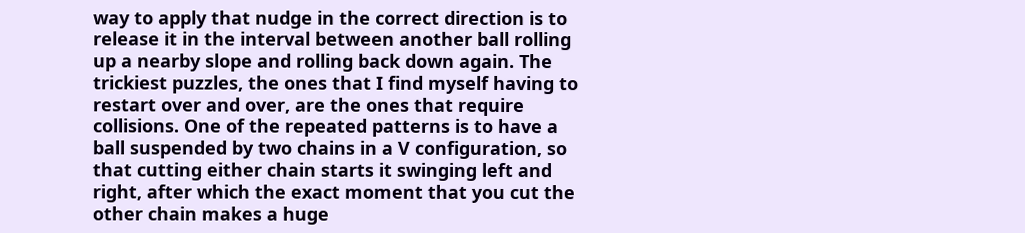way to apply that nudge in the correct direction is to release it in the interval between another ball rolling up a nearby slope and rolling back down again. The trickiest puzzles, the ones that I find myself having to restart over and over, are the ones that require collisions. One of the repeated patterns is to have a ball suspended by two chains in a V configuration, so that cutting either chain starts it swinging left and right, after which the exact moment that you cut the other chain makes a huge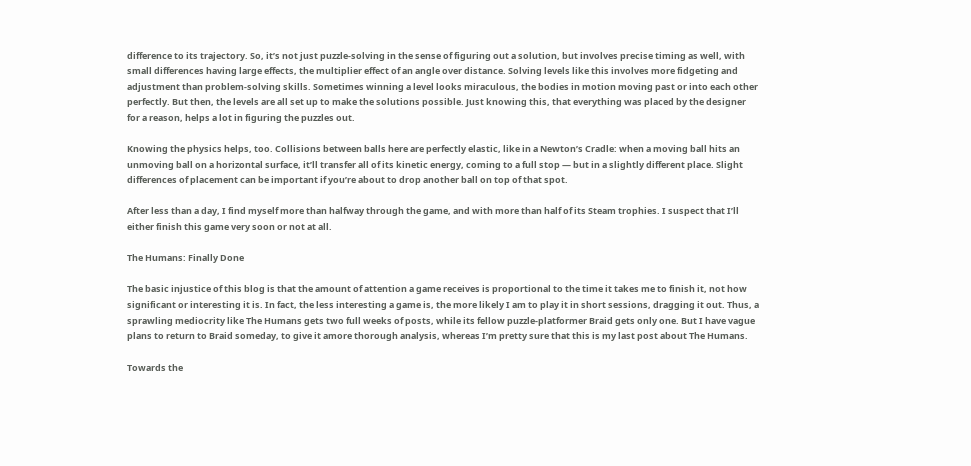difference to its trajectory. So, it’s not just puzzle-solving in the sense of figuring out a solution, but involves precise timing as well, with small differences having large effects, the multiplier effect of an angle over distance. Solving levels like this involves more fidgeting and adjustment than problem-solving skills. Sometimes winning a level looks miraculous, the bodies in motion moving past or into each other perfectly. But then, the levels are all set up to make the solutions possible. Just knowing this, that everything was placed by the designer for a reason, helps a lot in figuring the puzzles out.

Knowing the physics helps, too. Collisions between balls here are perfectly elastic, like in a Newton’s Cradle: when a moving ball hits an unmoving ball on a horizontal surface, it’ll transfer all of its kinetic energy, coming to a full stop — but in a slightly different place. Slight differences of placement can be important if you’re about to drop another ball on top of that spot.

After less than a day, I find myself more than halfway through the game, and with more than half of its Steam trophies. I suspect that I’ll either finish this game very soon or not at all.

The Humans: Finally Done

The basic injustice of this blog is that the amount of attention a game receives is proportional to the time it takes me to finish it, not how significant or interesting it is. In fact, the less interesting a game is, the more likely I am to play it in short sessions, dragging it out. Thus, a sprawling mediocrity like The Humans gets two full weeks of posts, while its fellow puzzle-platformer Braid gets only one. But I have vague plans to return to Braid someday, to give it amore thorough analysis, whereas I’m pretty sure that this is my last post about The Humans.

Towards the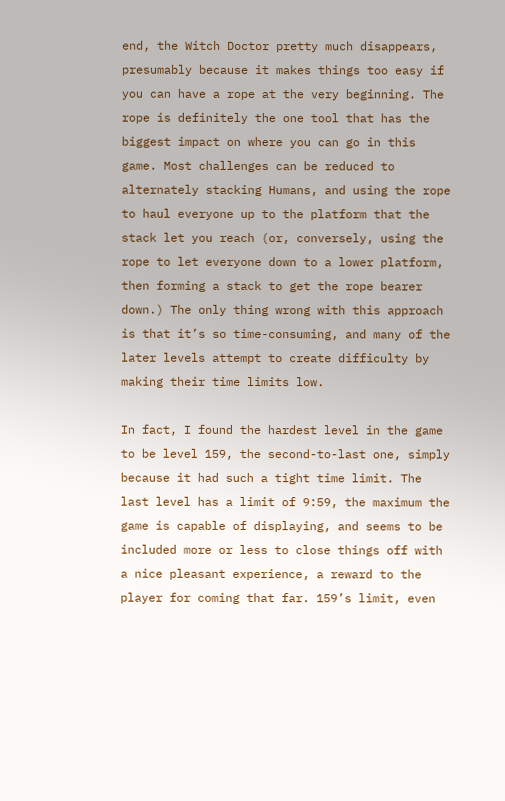end, the Witch Doctor pretty much disappears, presumably because it makes things too easy if you can have a rope at the very beginning. The rope is definitely the one tool that has the biggest impact on where you can go in this game. Most challenges can be reduced to alternately stacking Humans, and using the rope to haul everyone up to the platform that the stack let you reach (or, conversely, using the rope to let everyone down to a lower platform, then forming a stack to get the rope bearer down.) The only thing wrong with this approach is that it’s so time-consuming, and many of the later levels attempt to create difficulty by making their time limits low.

In fact, I found the hardest level in the game to be level 159, the second-to-last one, simply because it had such a tight time limit. The last level has a limit of 9:59, the maximum the game is capable of displaying, and seems to be included more or less to close things off with a nice pleasant experience, a reward to the player for coming that far. 159’s limit, even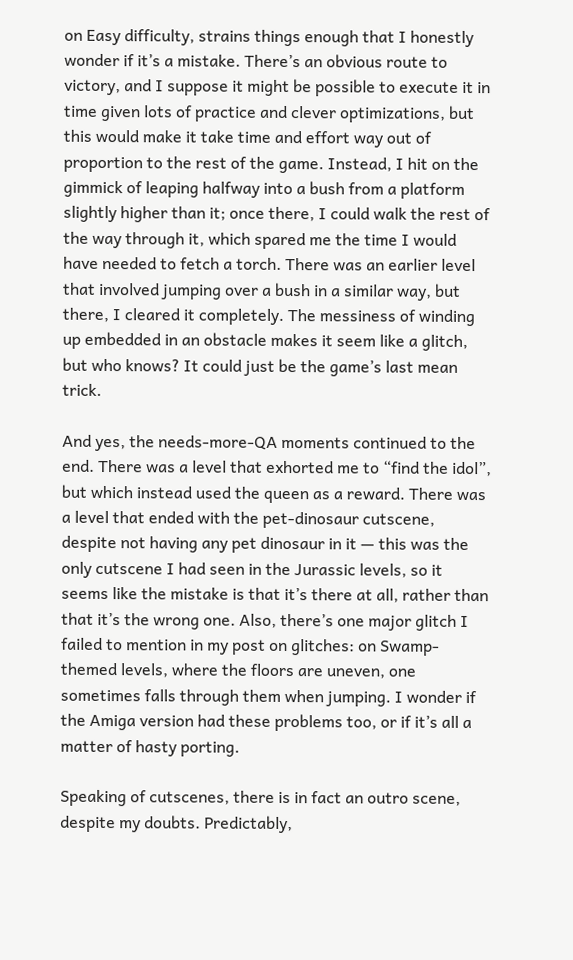on Easy difficulty, strains things enough that I honestly wonder if it’s a mistake. There’s an obvious route to victory, and I suppose it might be possible to execute it in time given lots of practice and clever optimizations, but this would make it take time and effort way out of proportion to the rest of the game. Instead, I hit on the gimmick of leaping halfway into a bush from a platform slightly higher than it; once there, I could walk the rest of the way through it, which spared me the time I would have needed to fetch a torch. There was an earlier level that involved jumping over a bush in a similar way, but there, I cleared it completely. The messiness of winding up embedded in an obstacle makes it seem like a glitch, but who knows? It could just be the game’s last mean trick.

And yes, the needs-more-QA moments continued to the end. There was a level that exhorted me to “find the idol”, but which instead used the queen as a reward. There was a level that ended with the pet-dinosaur cutscene, despite not having any pet dinosaur in it — this was the only cutscene I had seen in the Jurassic levels, so it seems like the mistake is that it’s there at all, rather than that it’s the wrong one. Also, there’s one major glitch I failed to mention in my post on glitches: on Swamp-themed levels, where the floors are uneven, one sometimes falls through them when jumping. I wonder if the Amiga version had these problems too, or if it’s all a matter of hasty porting.

Speaking of cutscenes, there is in fact an outro scene, despite my doubts. Predictably,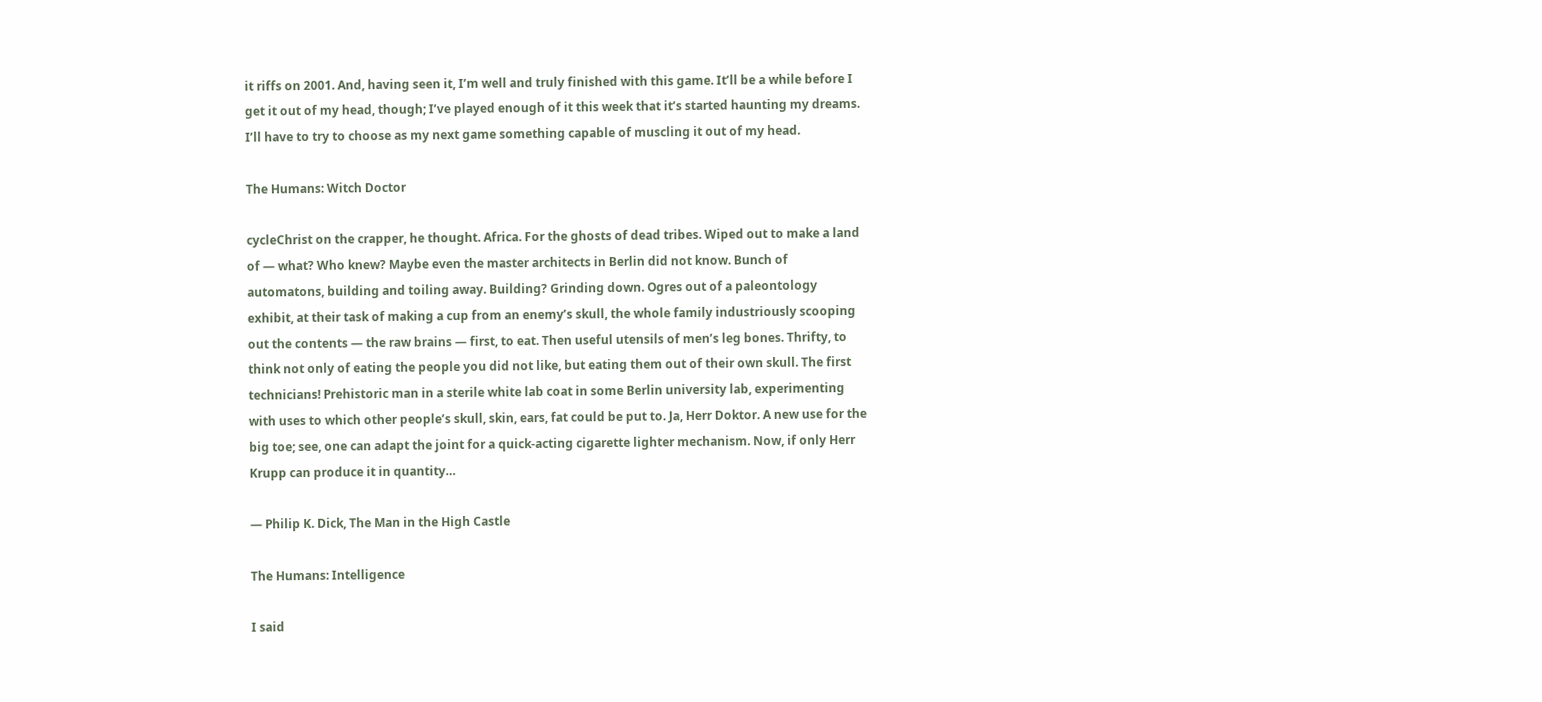it riffs on 2001. And, having seen it, I’m well and truly finished with this game. It’ll be a while before I get it out of my head, though; I’ve played enough of it this week that it’s started haunting my dreams. I’ll have to try to choose as my next game something capable of muscling it out of my head.

The Humans: Witch Doctor

cycleChrist on the crapper, he thought. Africa. For the ghosts of dead tribes. Wiped out to make a land of — what? Who knew? Maybe even the master architects in Berlin did not know. Bunch of automatons, building and toiling away. Building? Grinding down. Ogres out of a paleontology exhibit, at their task of making a cup from an enemy’s skull, the whole family industriously scooping out the contents — the raw brains — first, to eat. Then useful utensils of men’s leg bones. Thrifty, to think not only of eating the people you did not like, but eating them out of their own skull. The first technicians! Prehistoric man in a sterile white lab coat in some Berlin university lab, experimenting with uses to which other people’s skull, skin, ears, fat could be put to. Ja, Herr Doktor. A new use for the big toe; see, one can adapt the joint for a quick-acting cigarette lighter mechanism. Now, if only Herr Krupp can produce it in quantity…

— Philip K. Dick, The Man in the High Castle

The Humans: Intelligence

I said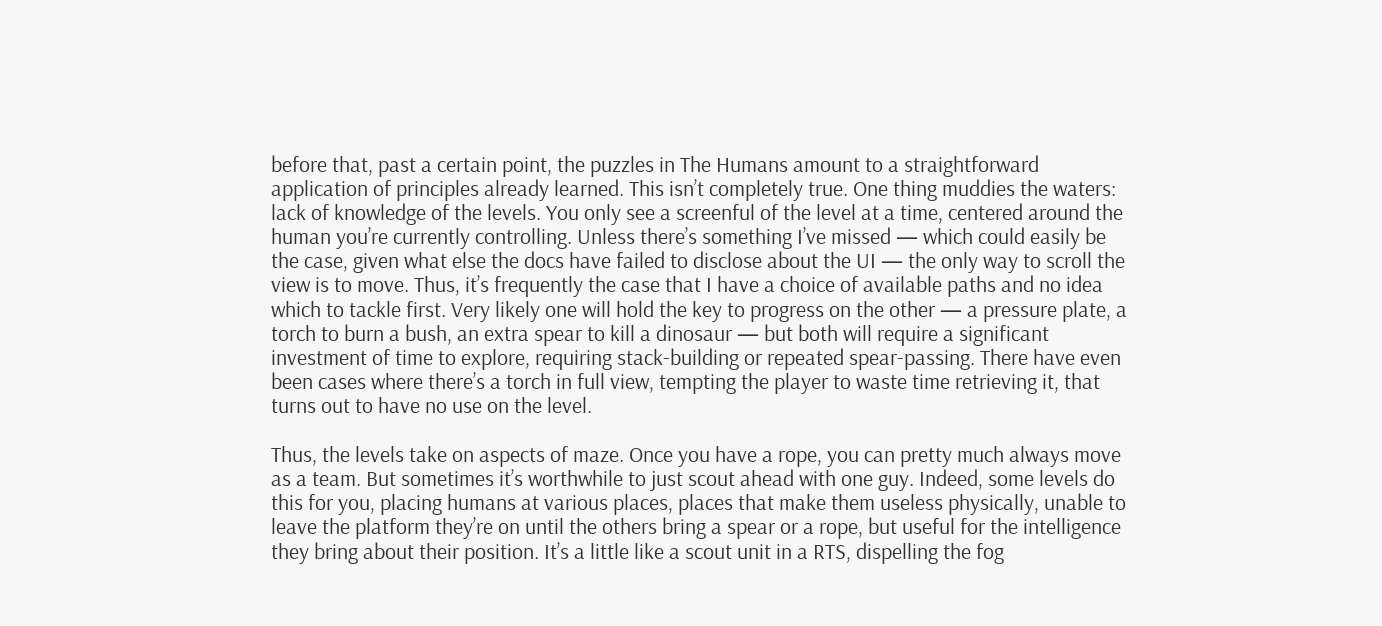before that, past a certain point, the puzzles in The Humans amount to a straightforward application of principles already learned. This isn’t completely true. One thing muddies the waters: lack of knowledge of the levels. You only see a screenful of the level at a time, centered around the human you’re currently controlling. Unless there’s something I’ve missed — which could easily be the case, given what else the docs have failed to disclose about the UI — the only way to scroll the view is to move. Thus, it’s frequently the case that I have a choice of available paths and no idea which to tackle first. Very likely one will hold the key to progress on the other — a pressure plate, a torch to burn a bush, an extra spear to kill a dinosaur — but both will require a significant investment of time to explore, requiring stack-building or repeated spear-passing. There have even been cases where there’s a torch in full view, tempting the player to waste time retrieving it, that turns out to have no use on the level.

Thus, the levels take on aspects of maze. Once you have a rope, you can pretty much always move as a team. But sometimes it’s worthwhile to just scout ahead with one guy. Indeed, some levels do this for you, placing humans at various places, places that make them useless physically, unable to leave the platform they’re on until the others bring a spear or a rope, but useful for the intelligence they bring about their position. It’s a little like a scout unit in a RTS, dispelling the fog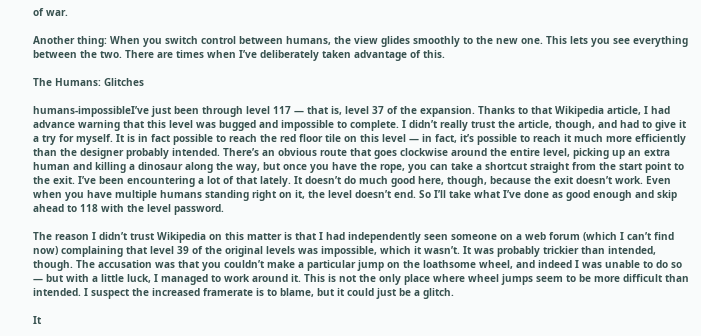of war.

Another thing: When you switch control between humans, the view glides smoothly to the new one. This lets you see everything between the two. There are times when I’ve deliberately taken advantage of this.

The Humans: Glitches

humans-impossibleI’ve just been through level 117 — that is, level 37 of the expansion. Thanks to that Wikipedia article, I had advance warning that this level was bugged and impossible to complete. I didn’t really trust the article, though, and had to give it a try for myself. It is in fact possible to reach the red floor tile on this level — in fact, it’s possible to reach it much more efficiently than the designer probably intended. There’s an obvious route that goes clockwise around the entire level, picking up an extra human and killing a dinosaur along the way, but once you have the rope, you can take a shortcut straight from the start point to the exit. I’ve been encountering a lot of that lately. It doesn’t do much good here, though, because the exit doesn’t work. Even when you have multiple humans standing right on it, the level doesn’t end. So I’ll take what I’ve done as good enough and skip ahead to 118 with the level password.

The reason I didn’t trust Wikipedia on this matter is that I had independently seen someone on a web forum (which I can’t find now) complaining that level 39 of the original levels was impossible, which it wasn’t. It was probably trickier than intended, though. The accusation was that you couldn’t make a particular jump on the loathsome wheel, and indeed I was unable to do so — but with a little luck, I managed to work around it. This is not the only place where wheel jumps seem to be more difficult than intended. I suspect the increased framerate is to blame, but it could just be a glitch.

It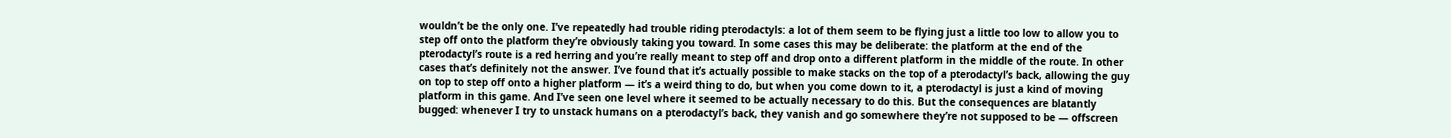wouldn’t be the only one. I’ve repeatedly had trouble riding pterodactyls: a lot of them seem to be flying just a little too low to allow you to step off onto the platform they’re obviously taking you toward. In some cases this may be deliberate: the platform at the end of the pterodactyl’s route is a red herring and you’re really meant to step off and drop onto a different platform in the middle of the route. In other cases that’s definitely not the answer. I’ve found that it’s actually possible to make stacks on the top of a pterodactyl’s back, allowing the guy on top to step off onto a higher platform — it’s a weird thing to do, but when you come down to it, a pterodactyl is just a kind of moving platform in this game. And I’ve seen one level where it seemed to be actually necessary to do this. But the consequences are blatantly bugged: whenever I try to unstack humans on a pterodactyl’s back, they vanish and go somewhere they’re not supposed to be — offscreen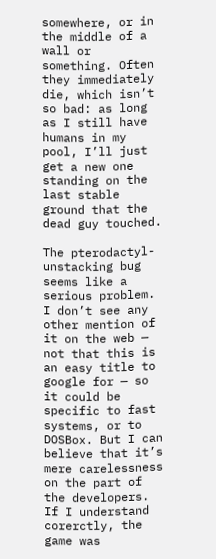somewhere, or in the middle of a wall or something. Often they immediately die, which isn’t so bad: as long as I still have humans in my pool, I’ll just get a new one standing on the last stable ground that the dead guy touched.

The pterodactyl-unstacking bug seems like a serious problem. I don’t see any other mention of it on the web — not that this is an easy title to google for — so it could be specific to fast systems, or to DOSBox. But I can believe that it’s mere carelessness on the part of the developers. If I understand corerctly, the game was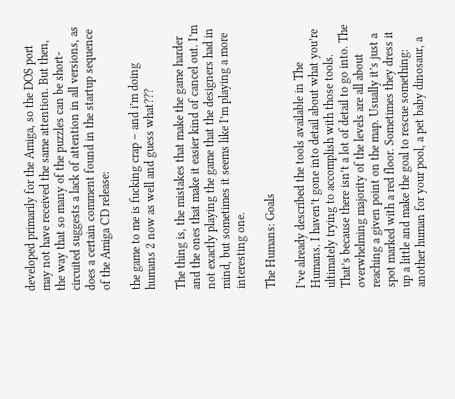developed primarily for the Amiga, so the DOS port may not have received the same attention. But then, the way that so many of the puzzles can be short-circuited suggests a lack of attention in all versions, as does a certain comment found in the startup sequence of the Amiga CD release:

the game to me is fucking crap – and i’m doing humans 2 now as well and guess what???

The thing is, the mistakes that make the game harder and the ones that make it easier kind of cancel out. I’m not exactly playing the game that the designers had in mind, but sometimes it seems like I’m playing a more interesting one.

The Humans: Goals

I’ve already described the tools available in The Humans. I haven’t gone into detail about what you’re ultimately trying to accomplish with those tools. That’s because there isn’t a lot of detail to go into. The overwhelming majority of the levels are all about reaching a given point on the map. Usually it’s just a spot marked with a red floor. Sometimes they dress it up a little and make the goal to rescue something: another human for your pool, a pet baby dinosaur, a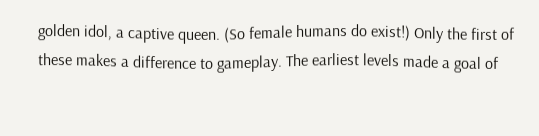golden idol, a captive queen. (So female humans do exist!) Only the first of these makes a difference to gameplay. The earliest levels made a goal of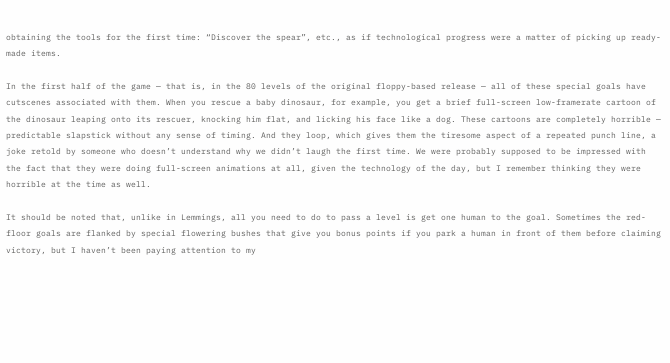obtaining the tools for the first time: “Discover the spear”, etc., as if technological progress were a matter of picking up ready-made items.

In the first half of the game — that is, in the 80 levels of the original floppy-based release — all of these special goals have cutscenes associated with them. When you rescue a baby dinosaur, for example, you get a brief full-screen low-framerate cartoon of the dinosaur leaping onto its rescuer, knocking him flat, and licking his face like a dog. These cartoons are completely horrible — predictable slapstick without any sense of timing. And they loop, which gives them the tiresome aspect of a repeated punch line, a joke retold by someone who doesn’t understand why we didn’t laugh the first time. We were probably supposed to be impressed with the fact that they were doing full-screen animations at all, given the technology of the day, but I remember thinking they were horrible at the time as well.

It should be noted that, unlike in Lemmings, all you need to do to pass a level is get one human to the goal. Sometimes the red-floor goals are flanked by special flowering bushes that give you bonus points if you park a human in front of them before claiming victory, but I haven’t been paying attention to my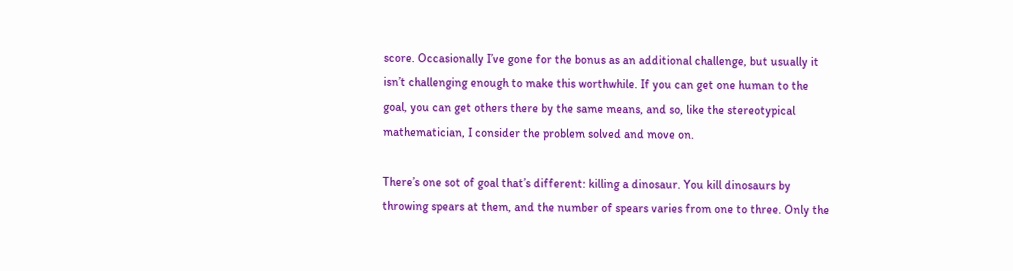score. Occasionally I’ve gone for the bonus as an additional challenge, but usually it isn’t challenging enough to make this worthwhile. If you can get one human to the goal, you can get others there by the same means, and so, like the stereotypical mathematician, I consider the problem solved and move on.

There’s one sot of goal that’s different: killing a dinosaur. You kill dinosaurs by throwing spears at them, and the number of spears varies from one to three. Only the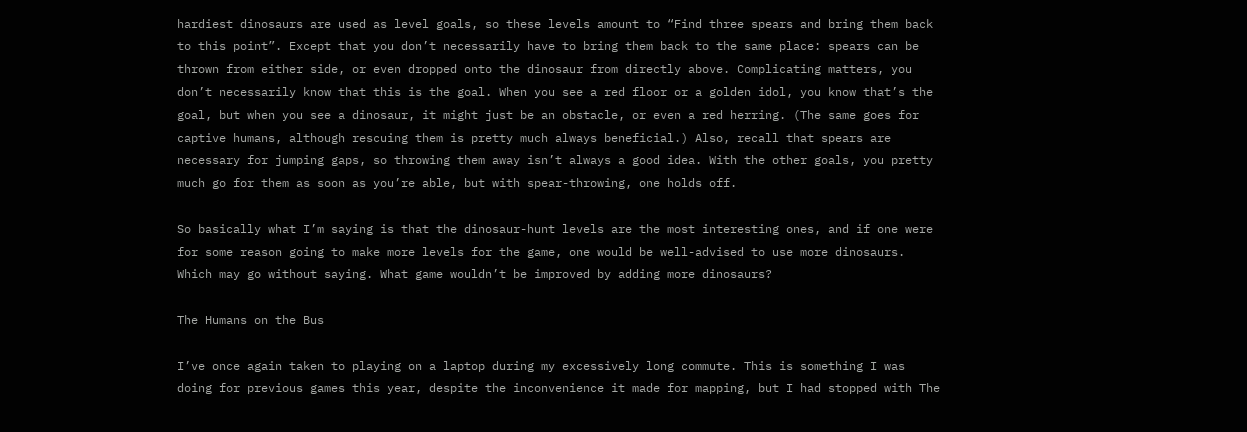hardiest dinosaurs are used as level goals, so these levels amount to “Find three spears and bring them back to this point”. Except that you don’t necessarily have to bring them back to the same place: spears can be thrown from either side, or even dropped onto the dinosaur from directly above. Complicating matters, you don’t necessarily know that this is the goal. When you see a red floor or a golden idol, you know that’s the goal, but when you see a dinosaur, it might just be an obstacle, or even a red herring. (The same goes for captive humans, although rescuing them is pretty much always beneficial.) Also, recall that spears are necessary for jumping gaps, so throwing them away isn’t always a good idea. With the other goals, you pretty much go for them as soon as you’re able, but with spear-throwing, one holds off.

So basically what I’m saying is that the dinosaur-hunt levels are the most interesting ones, and if one were for some reason going to make more levels for the game, one would be well-advised to use more dinosaurs. Which may go without saying. What game wouldn’t be improved by adding more dinosaurs?

The Humans on the Bus

I’ve once again taken to playing on a laptop during my excessively long commute. This is something I was doing for previous games this year, despite the inconvenience it made for mapping, but I had stopped with The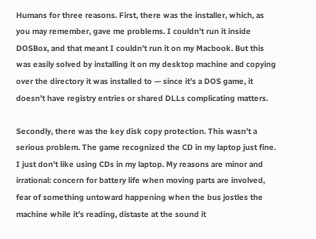Humans for three reasons. First, there was the installer, which, as you may remember, gave me problems. I couldn’t run it inside DOSBox, and that meant I couldn’t run it on my Macbook. But this was easily solved by installing it on my desktop machine and copying over the directory it was installed to — since it’s a DOS game, it doesn’t have registry entries or shared DLLs complicating matters.

Secondly, there was the key disk copy protection. This wasn’t a serious problem. The game recognized the CD in my laptop just fine. I just don’t like using CDs in my laptop. My reasons are minor and irrational: concern for battery life when moving parts are involved, fear of something untoward happening when the bus jostles the machine while it’s reading, distaste at the sound it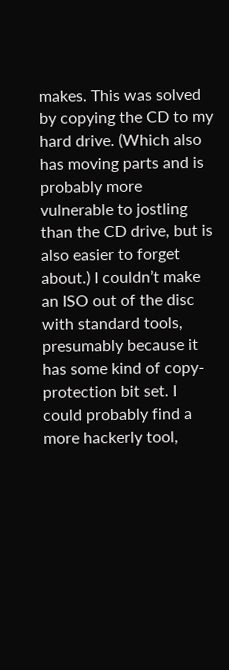makes. This was solved by copying the CD to my hard drive. (Which also has moving parts and is probably more vulnerable to jostling than the CD drive, but is also easier to forget about.) I couldn’t make an ISO out of the disc with standard tools, presumably because it has some kind of copy-protection bit set. I could probably find a more hackerly tool,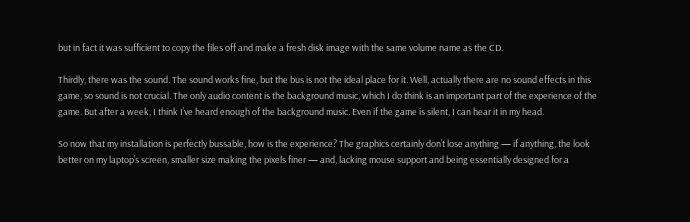but in fact it was sufficient to copy the files off and make a fresh disk image with the same volume name as the CD.

Thirdly, there was the sound. The sound works fine, but the bus is not the ideal place for it. Well, actually there are no sound effects in this game, so sound is not crucial. The only audio content is the background music, which I do think is an important part of the experience of the game. But after a week, I think I’ve heard enough of the background music. Even if the game is silent, I can hear it in my head.

So now that my installation is perfectly bussable, how is the experience? The graphics certainly don’t lose anything — if anything, the look better on my laptop’s screen, smaller size making the pixels finer — and, lacking mouse support and being essentially designed for a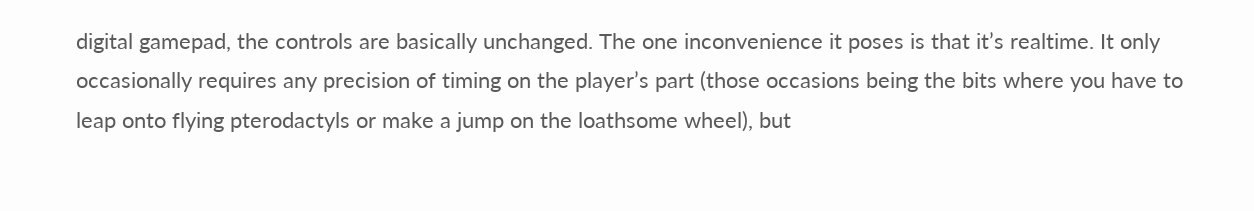digital gamepad, the controls are basically unchanged. The one inconvenience it poses is that it’s realtime. It only occasionally requires any precision of timing on the player’s part (those occasions being the bits where you have to leap onto flying pterodactyls or make a jump on the loathsome wheel), but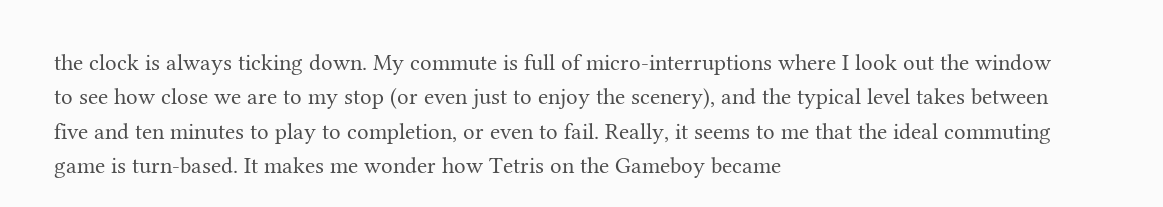the clock is always ticking down. My commute is full of micro-interruptions where I look out the window to see how close we are to my stop (or even just to enjoy the scenery), and the typical level takes between five and ten minutes to play to completion, or even to fail. Really, it seems to me that the ideal commuting game is turn-based. It makes me wonder how Tetris on the Gameboy became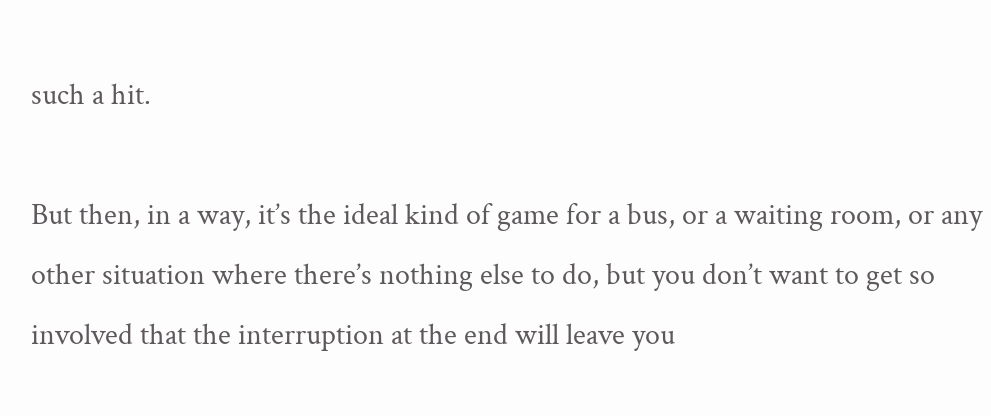such a hit.

But then, in a way, it’s the ideal kind of game for a bus, or a waiting room, or any other situation where there’s nothing else to do, but you don’t want to get so involved that the interruption at the end will leave you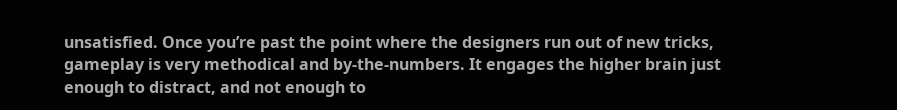unsatisfied. Once you’re past the point where the designers run out of new tricks, gameplay is very methodical and by-the-numbers. It engages the higher brain just enough to distract, and not enough to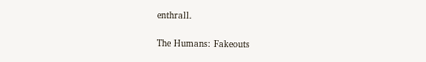enthrall.

The Humans: Fakeouts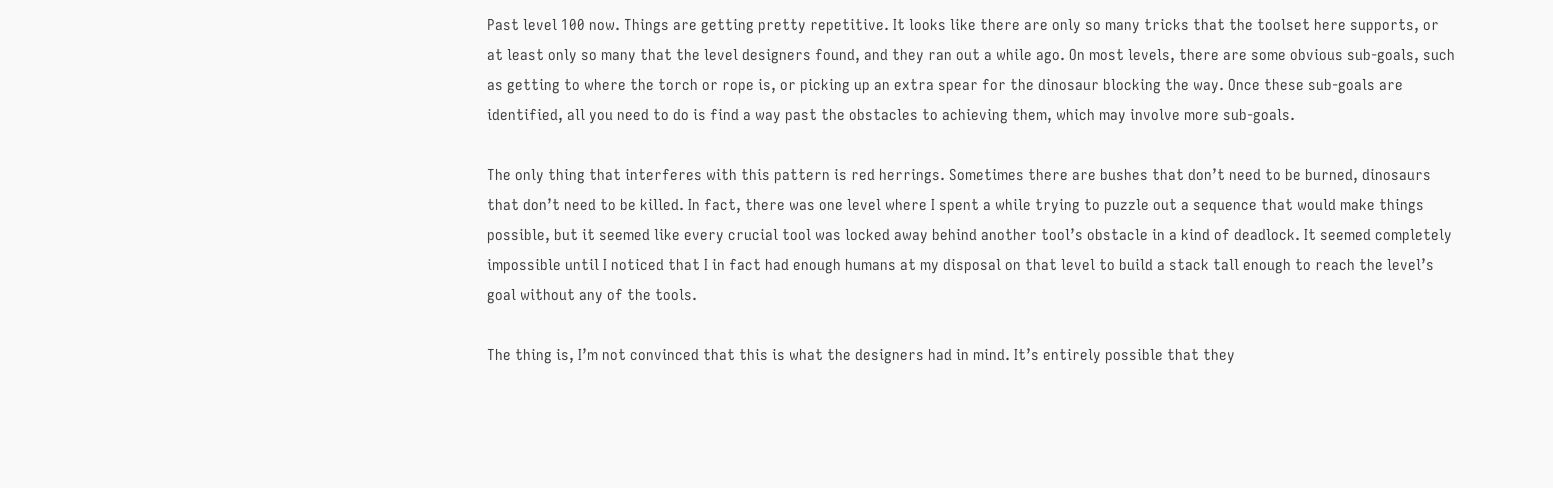Past level 100 now. Things are getting pretty repetitive. It looks like there are only so many tricks that the toolset here supports, or at least only so many that the level designers found, and they ran out a while ago. On most levels, there are some obvious sub-goals, such as getting to where the torch or rope is, or picking up an extra spear for the dinosaur blocking the way. Once these sub-goals are identified, all you need to do is find a way past the obstacles to achieving them, which may involve more sub-goals.

The only thing that interferes with this pattern is red herrings. Sometimes there are bushes that don’t need to be burned, dinosaurs that don’t need to be killed. In fact, there was one level where I spent a while trying to puzzle out a sequence that would make things possible, but it seemed like every crucial tool was locked away behind another tool’s obstacle in a kind of deadlock. It seemed completely impossible until I noticed that I in fact had enough humans at my disposal on that level to build a stack tall enough to reach the level’s goal without any of the tools.

The thing is, I’m not convinced that this is what the designers had in mind. It’s entirely possible that they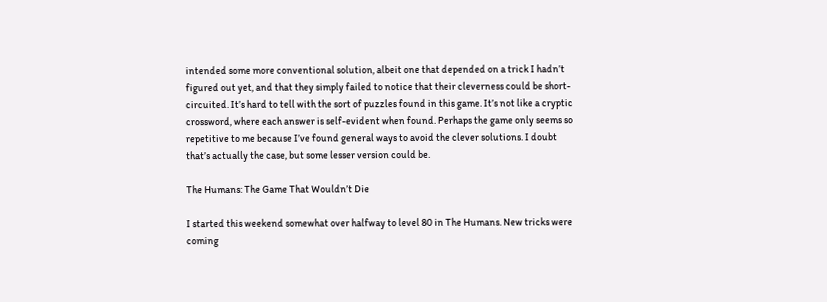intended some more conventional solution, albeit one that depended on a trick I hadn’t figured out yet, and that they simply failed to notice that their cleverness could be short-circuited. It’s hard to tell with the sort of puzzles found in this game. It’s not like a cryptic crossword, where each answer is self-evident when found. Perhaps the game only seems so repetitive to me because I’ve found general ways to avoid the clever solutions. I doubt that’s actually the case, but some lesser version could be.

The Humans: The Game That Wouldn’t Die

I started this weekend somewhat over halfway to level 80 in The Humans. New tricks were coming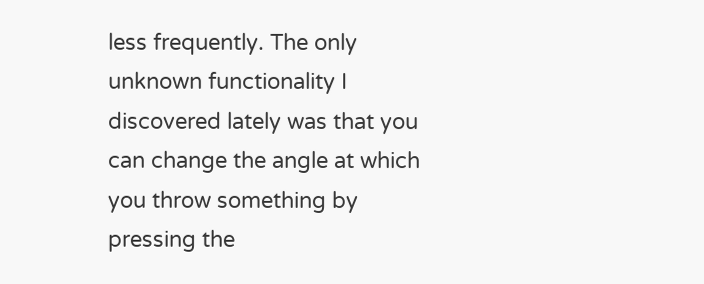less frequently. The only unknown functionality I discovered lately was that you can change the angle at which you throw something by pressing the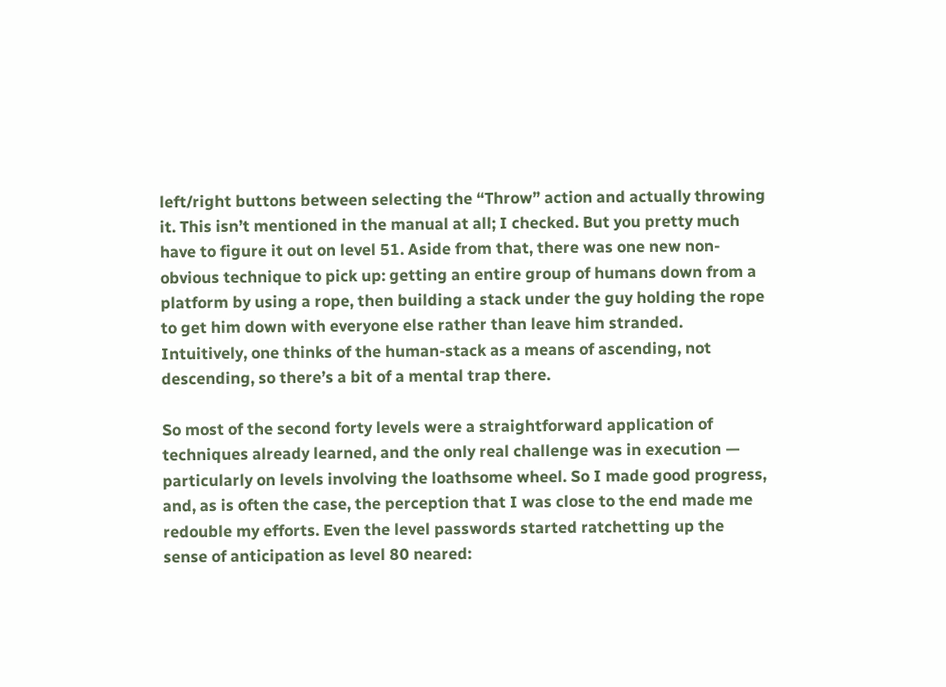left/right buttons between selecting the “Throw” action and actually throwing it. This isn’t mentioned in the manual at all; I checked. But you pretty much have to figure it out on level 51. Aside from that, there was one new non-obvious technique to pick up: getting an entire group of humans down from a platform by using a rope, then building a stack under the guy holding the rope to get him down with everyone else rather than leave him stranded. Intuitively, one thinks of the human-stack as a means of ascending, not descending, so there’s a bit of a mental trap there.

So most of the second forty levels were a straightforward application of techniques already learned, and the only real challenge was in execution — particularly on levels involving the loathsome wheel. So I made good progress, and, as is often the case, the perception that I was close to the end made me redouble my efforts. Even the level passwords started ratchetting up the sense of anticipation as level 80 neared: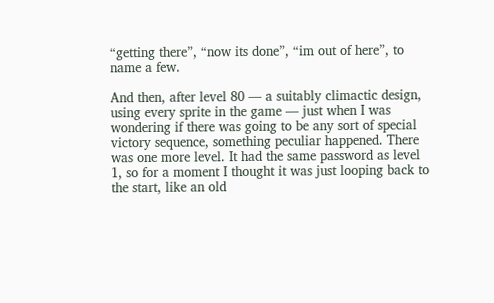“getting there”, “now its done”, “im out of here”, to name a few.

And then, after level 80 — a suitably climactic design, using every sprite in the game — just when I was wondering if there was going to be any sort of special victory sequence, something peculiar happened. There was one more level. It had the same password as level 1, so for a moment I thought it was just looping back to the start, like an old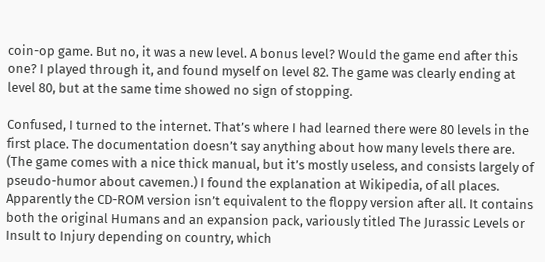coin-op game. But no, it was a new level. A bonus level? Would the game end after this one? I played through it, and found myself on level 82. The game was clearly ending at level 80, but at the same time showed no sign of stopping.

Confused, I turned to the internet. That’s where I had learned there were 80 levels in the first place. The documentation doesn’t say anything about how many levels there are. (The game comes with a nice thick manual, but it’s mostly useless, and consists largely of pseudo-humor about cavemen.) I found the explanation at Wikipedia, of all places. Apparently the CD-ROM version isn’t equivalent to the floppy version after all. It contains both the original Humans and an expansion pack, variously titled The Jurassic Levels or Insult to Injury depending on country, which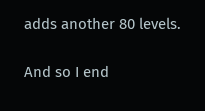adds another 80 levels.

And so I end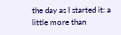the day as I started it: a little more than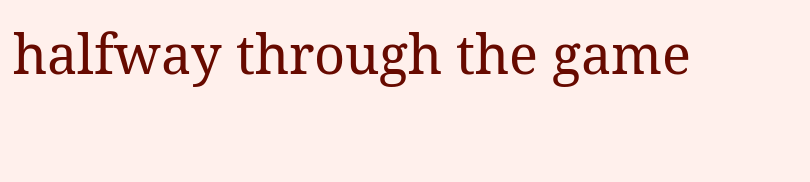halfway through the game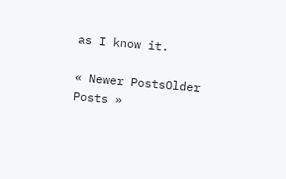as I know it.

« Newer PostsOlder Posts »